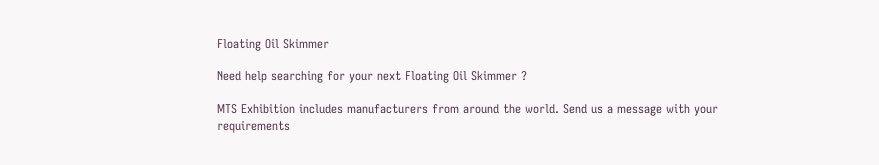Floating Oil Skimmer

Need help searching for your next Floating Oil Skimmer ?

MTS Exhibition includes manufacturers from around the world. Send us a message with your requirements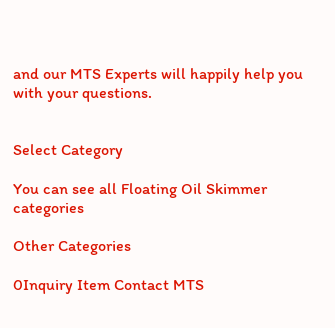and our MTS Experts will happily help you with your questions.


Select Category

You can see all Floating Oil Skimmer categories

Other Categories

0Inquiry Item Contact MTS